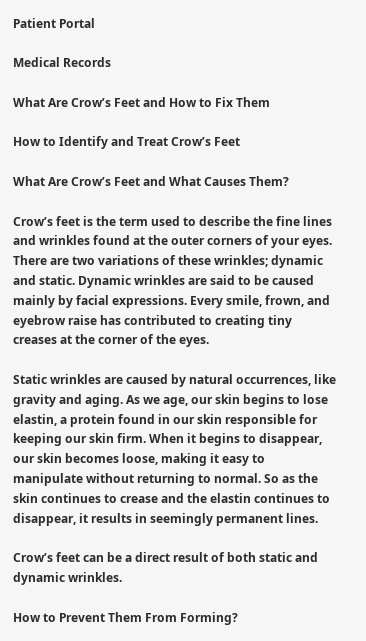Patient Portal

Medical Records

What Are Crow’s Feet and How to Fix Them

How to Identify and Treat Crow’s Feet

What Are Crow’s Feet and What Causes Them?

Crow’s feet is the term used to describe the fine lines and wrinkles found at the outer corners of your eyes. There are two variations of these wrinkles; dynamic and static. Dynamic wrinkles are said to be caused mainly by facial expressions. Every smile, frown, and eyebrow raise has contributed to creating tiny creases at the corner of the eyes.

Static wrinkles are caused by natural occurrences, like gravity and aging. As we age, our skin begins to lose elastin, a protein found in our skin responsible for keeping our skin firm. When it begins to disappear, our skin becomes loose, making it easy to manipulate without returning to normal. So as the skin continues to crease and the elastin continues to disappear, it results in seemingly permanent lines.

Crow’s feet can be a direct result of both static and dynamic wrinkles.

How to Prevent Them From Forming?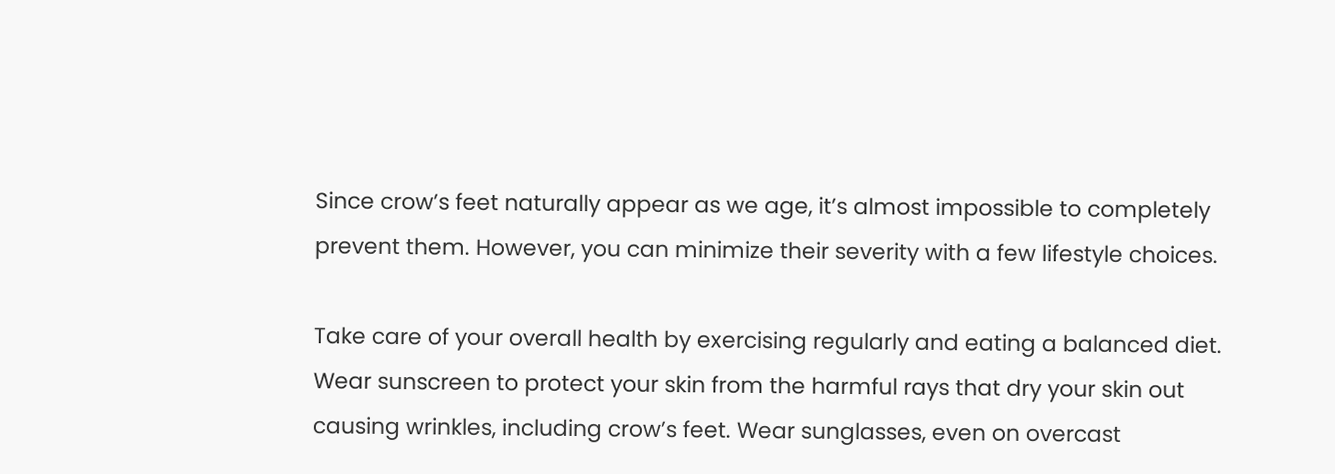Since crow’s feet naturally appear as we age, it’s almost impossible to completely prevent them. However, you can minimize their severity with a few lifestyle choices.

Take care of your overall health by exercising regularly and eating a balanced diet. Wear sunscreen to protect your skin from the harmful rays that dry your skin out causing wrinkles, including crow’s feet. Wear sunglasses, even on overcast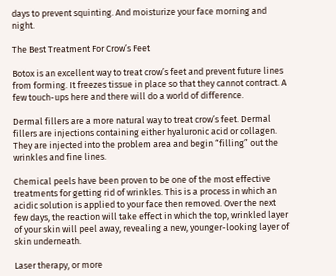days to prevent squinting. And moisturize your face morning and night.

The Best Treatment For Crow’s Feet

Botox is an excellent way to treat crow’s feet and prevent future lines from forming. It freezes tissue in place so that they cannot contract. A few touch-ups here and there will do a world of difference.

Dermal fillers are a more natural way to treat crow’s feet. Dermal fillers are injections containing either hyaluronic acid or collagen. They are injected into the problem area and begin “filling” out the wrinkles and fine lines.

Chemical peels have been proven to be one of the most effective treatments for getting rid of wrinkles. This is a process in which an acidic solution is applied to your face then removed. Over the next few days, the reaction will take effect in which the top, wrinkled layer of your skin will peel away, revealing a new, younger-looking layer of skin underneath.

Laser therapy, or more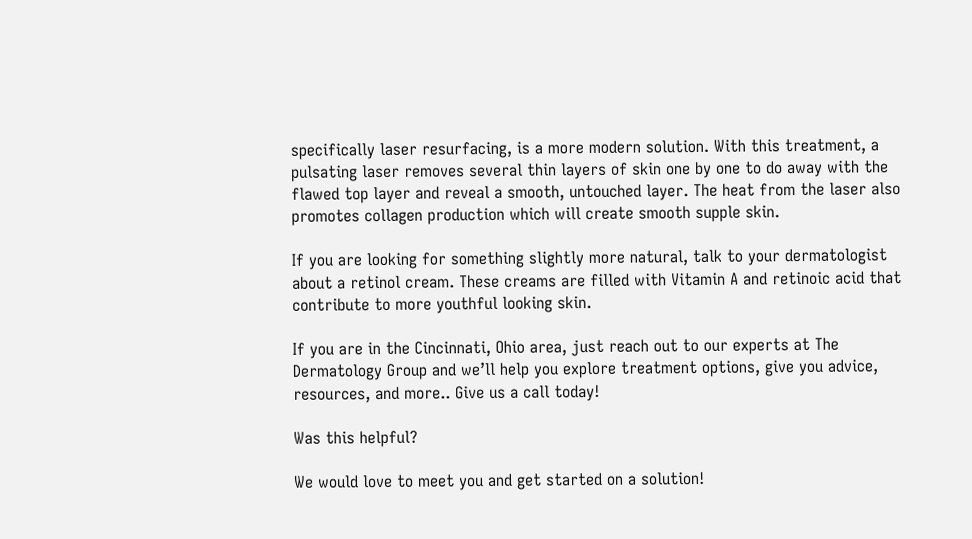specifically laser resurfacing, is a more modern solution. With this treatment, a pulsating laser removes several thin layers of skin one by one to do away with the flawed top layer and reveal a smooth, untouched layer. The heat from the laser also promotes collagen production which will create smooth supple skin.

If you are looking for something slightly more natural, talk to your dermatologist about a retinol cream. These creams are filled with Vitamin A and retinoic acid that contribute to more youthful looking skin.

If you are in the Cincinnati, Ohio area, just reach out to our experts at The Dermatology Group and we’ll help you explore treatment options, give you advice, resources, and more.. Give us a call today!

Was this helpful?

We would love to meet you and get started on a solution!